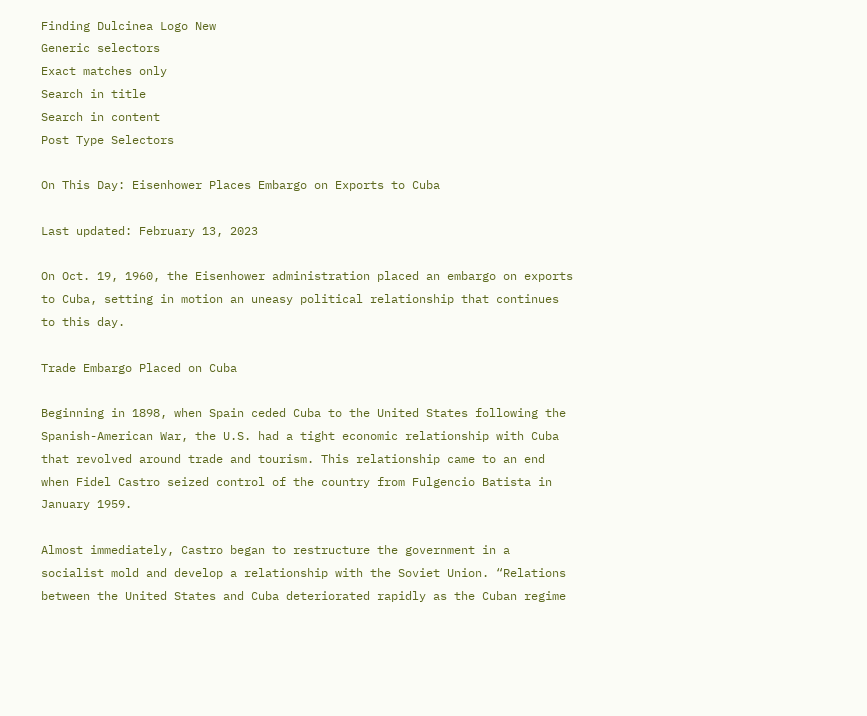Finding Dulcinea Logo New
Generic selectors
Exact matches only
Search in title
Search in content
Post Type Selectors

On This Day: Eisenhower Places Embargo on Exports to Cuba

Last updated: February 13, 2023

On Oct. 19, 1960, the Eisenhower administration placed an embargo on exports to Cuba, setting in motion an uneasy political relationship that continues to this day.

Trade Embargo Placed on Cuba

Beginning in 1898, when Spain ceded Cuba to the United States following the Spanish-American War, the U.S. had a tight economic relationship with Cuba that revolved around trade and tourism. This relationship came to an end when Fidel Castro seized control of the country from Fulgencio Batista in January 1959.

Almost immediately, Castro began to restructure the government in a socialist mold and develop a relationship with the Soviet Union. “Relations between the United States and Cuba deteriorated rapidly as the Cuban regime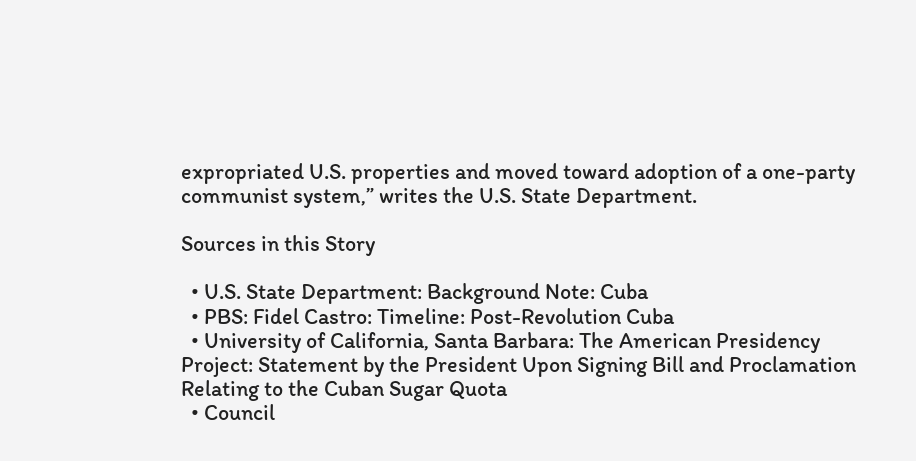expropriated U.S. properties and moved toward adoption of a one-party communist system,” writes the U.S. State Department.

Sources in this Story

  • U.S. State Department: Background Note: Cuba
  • PBS: Fidel Castro: Timeline: Post-Revolution Cuba
  • University of California, Santa Barbara: The American Presidency Project: Statement by the President Upon Signing Bill and Proclamation Relating to the Cuban Sugar Quota
  • Council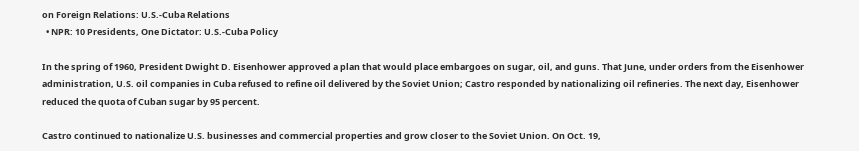on Foreign Relations: U.S.-Cuba Relations
  • NPR: 10 Presidents, One Dictator: U.S.-Cuba Policy

In the spring of 1960, President Dwight D. Eisenhower approved a plan that would place embargoes on sugar, oil, and guns. That June, under orders from the Eisenhower administration, U.S. oil companies in Cuba refused to refine oil delivered by the Soviet Union; Castro responded by nationalizing oil refineries. The next day, Eisenhower reduced the quota of Cuban sugar by 95 percent.

Castro continued to nationalize U.S. businesses and commercial properties and grow closer to the Soviet Union. On Oct. 19,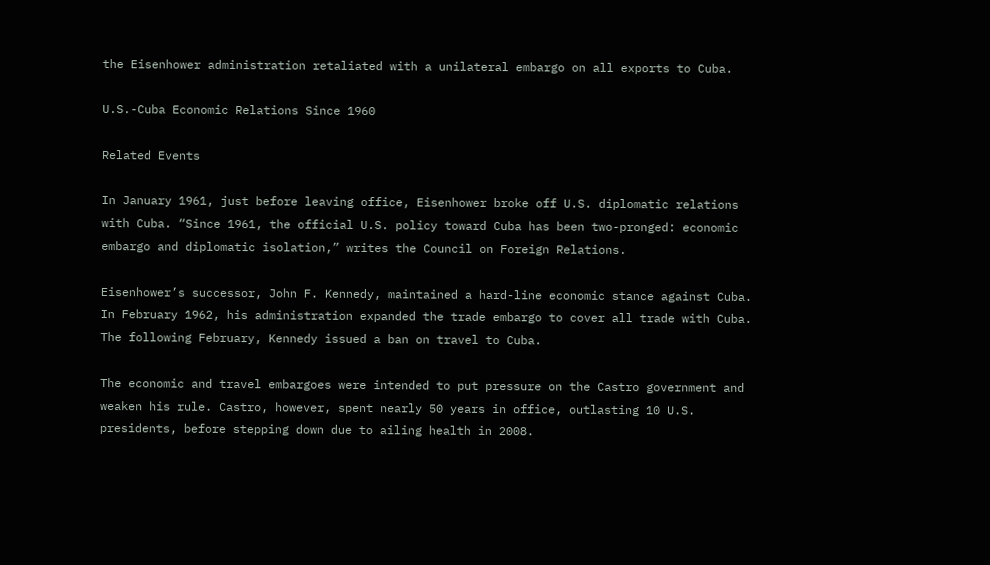the Eisenhower administration retaliated with a unilateral embargo on all exports to Cuba.

U.S.-Cuba Economic Relations Since 1960

Related Events

In January 1961, just before leaving office, Eisenhower broke off U.S. diplomatic relations with Cuba. “Since 1961, the official U.S. policy toward Cuba has been two-pronged: economic embargo and diplomatic isolation,” writes the Council on Foreign Relations.

Eisenhower’s successor, John F. Kennedy, maintained a hard-line economic stance against Cuba. In February 1962, his administration expanded the trade embargo to cover all trade with Cuba. The following February, Kennedy issued a ban on travel to Cuba.

The economic and travel embargoes were intended to put pressure on the Castro government and weaken his rule. Castro, however, spent nearly 50 years in office, outlasting 10 U.S. presidents, before stepping down due to ailing health in 2008.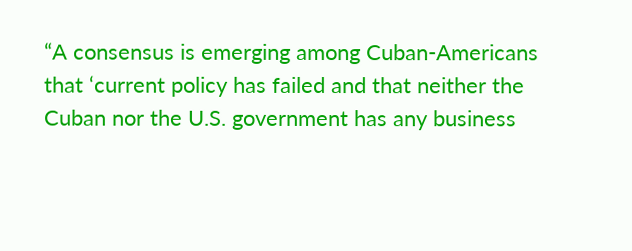“A consensus is emerging among Cuban-Americans that ‘current policy has failed and that neither the Cuban nor the U.S. government has any business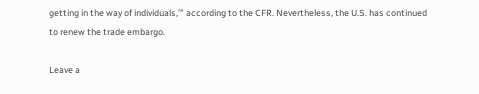getting in the way of individuals,’” according to the CFR. Nevertheless, the U.S. has continued to renew the trade embargo.

Leave a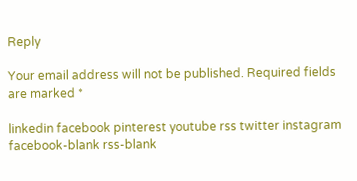Reply

Your email address will not be published. Required fields are marked *

linkedin facebook pinterest youtube rss twitter instagram facebook-blank rss-blank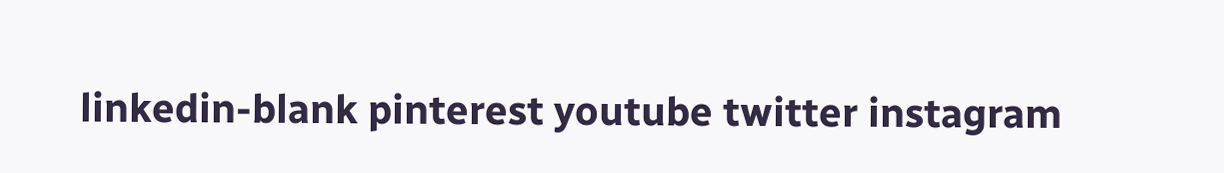linkedin-blank pinterest youtube twitter instagram